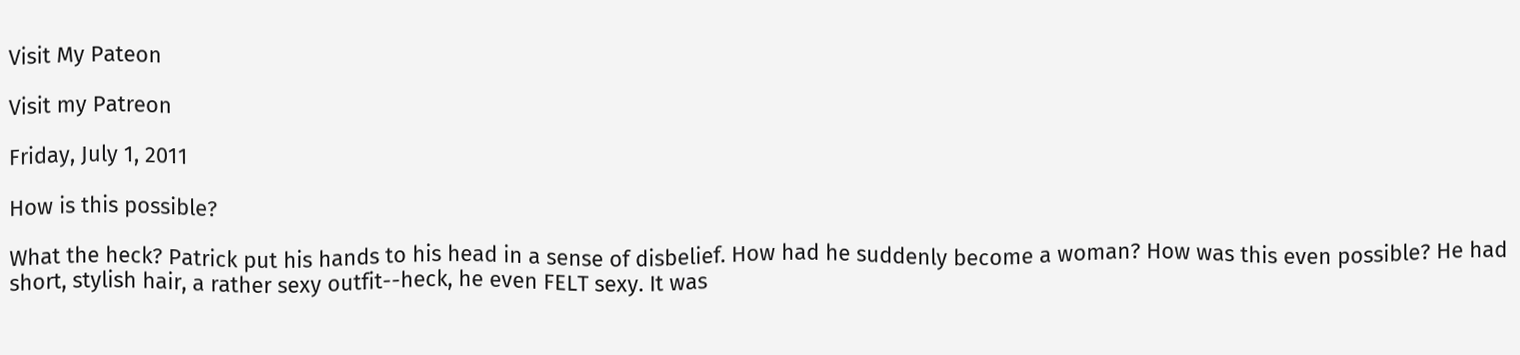Visit My Pateon

Visit my Patreon

Friday, July 1, 2011

How is this possible?

What the heck? Patrick put his hands to his head in a sense of disbelief. How had he suddenly become a woman? How was this even possible? He had short, stylish hair, a rather sexy outfit--heck, he even FELT sexy. It was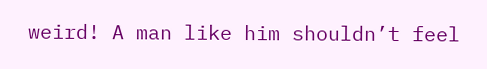weird! A man like him shouldn’t feel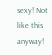sexy! Not like this anyway!